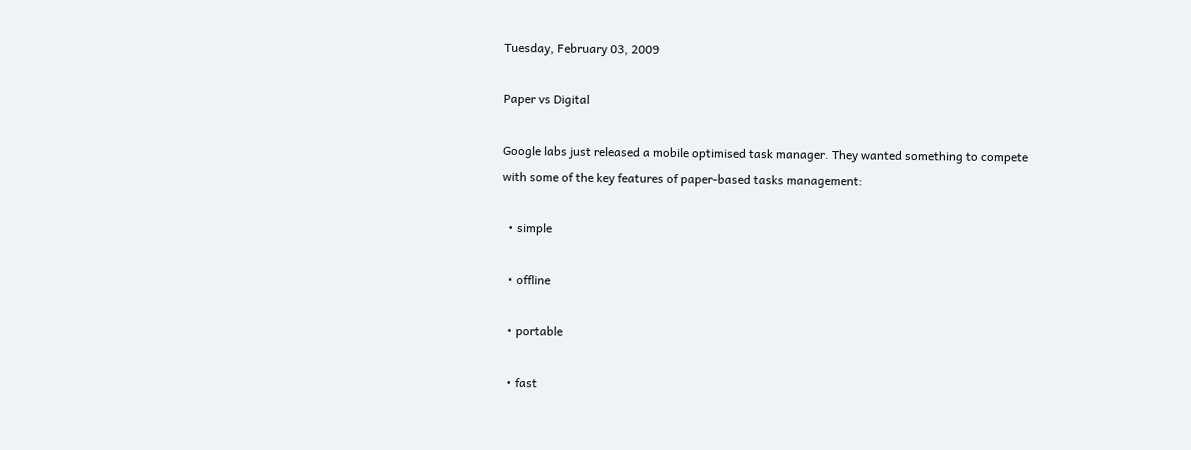Tuesday, February 03, 2009

Paper vs Digital

Google labs just released a mobile optimised task manager. They wanted something to compete with some of the key features of paper-based tasks management:

  • simple

  • offline

  • portable

  • fast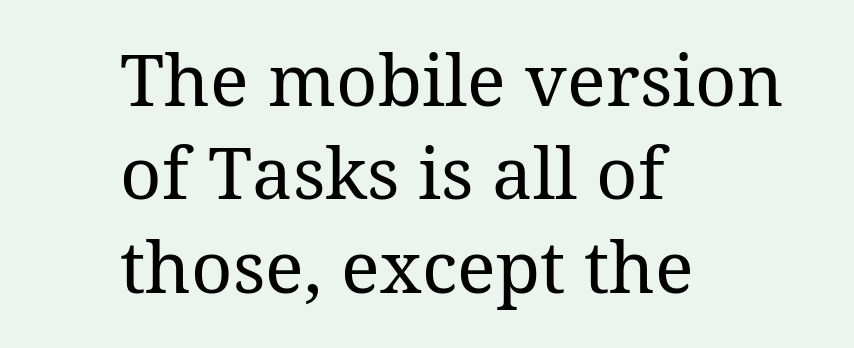The mobile version of Tasks is all of those, except the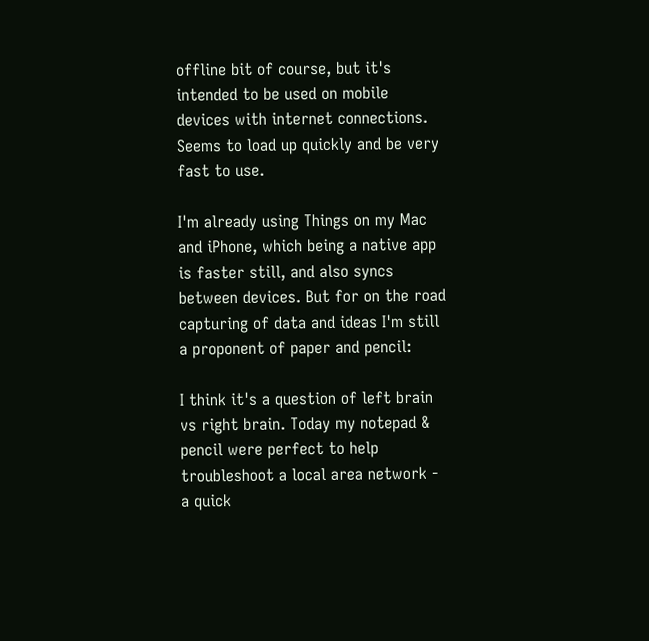offline bit of course, but it's intended to be used on mobile devices with internet connections. Seems to load up quickly and be very fast to use.

I'm already using Things on my Mac and iPhone, which being a native app is faster still, and also syncs between devices. But for on the road capturing of data and ideas I'm still a proponent of paper and pencil:

I think it's a question of left brain vs right brain. Today my notepad & pencil were perfect to help troubleshoot a local area network - a quick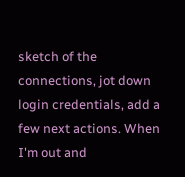sketch of the connections, jot down login credentials, add a few next actions. When I'm out and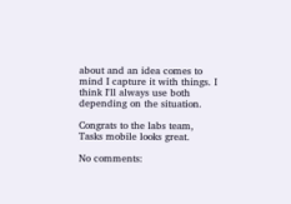about and an idea comes to mind I capture it with things. I think I'll always use both depending on the situation.

Congrats to the labs team, Tasks mobile looks great.

No comments: